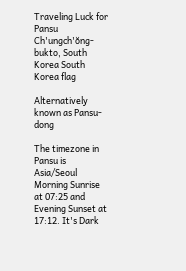Traveling Luck for Pansu Ch'ungch'ŏng-bukto, South Korea South Korea flag

Alternatively known as Pansu-dong

The timezone in Pansu is Asia/Seoul
Morning Sunrise at 07:25 and Evening Sunset at 17:12. It's Dark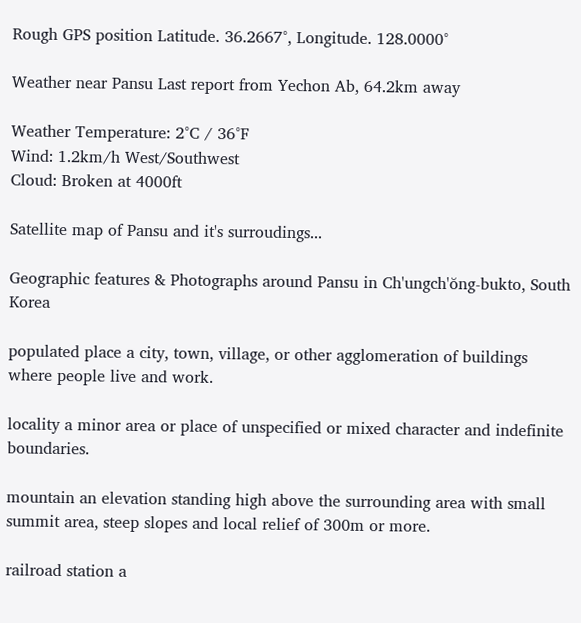Rough GPS position Latitude. 36.2667°, Longitude. 128.0000°

Weather near Pansu Last report from Yechon Ab, 64.2km away

Weather Temperature: 2°C / 36°F
Wind: 1.2km/h West/Southwest
Cloud: Broken at 4000ft

Satellite map of Pansu and it's surroudings...

Geographic features & Photographs around Pansu in Ch'ungch'ŏng-bukto, South Korea

populated place a city, town, village, or other agglomeration of buildings where people live and work.

locality a minor area or place of unspecified or mixed character and indefinite boundaries.

mountain an elevation standing high above the surrounding area with small summit area, steep slopes and local relief of 300m or more.

railroad station a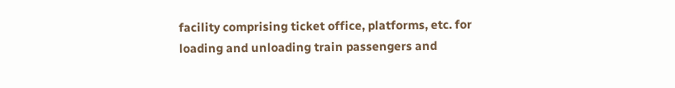facility comprising ticket office, platforms, etc. for loading and unloading train passengers and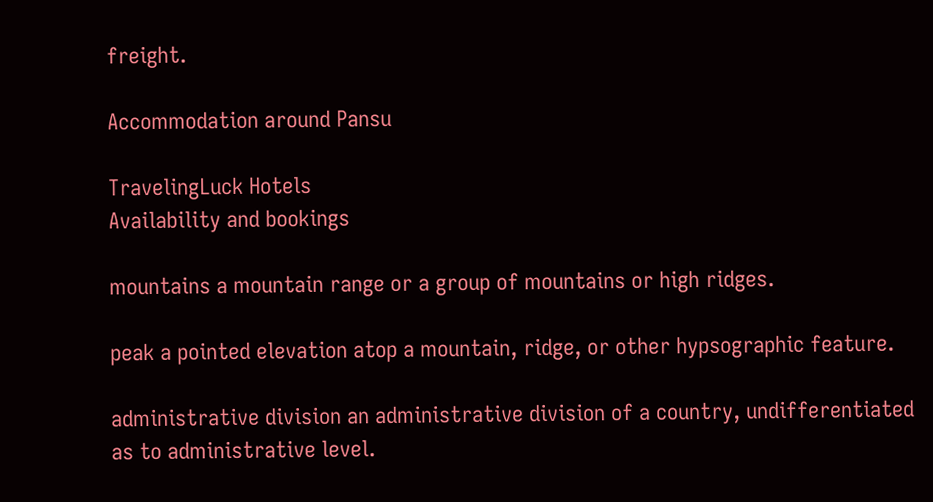freight.

Accommodation around Pansu

TravelingLuck Hotels
Availability and bookings

mountains a mountain range or a group of mountains or high ridges.

peak a pointed elevation atop a mountain, ridge, or other hypsographic feature.

administrative division an administrative division of a country, undifferentiated as to administrative level.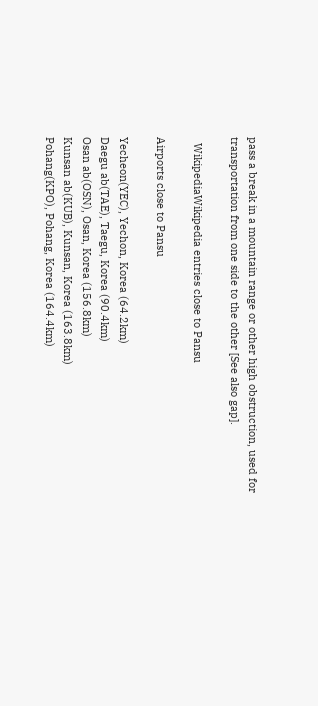pass a break in a mountain range or other high obstruction, used for transportation from one side to the other [See also gap].

  WikipediaWikipedia entries close to Pansu

Airports close to Pansu

Yecheon(YEC), Yechon, Korea (64.2km)
Daegu ab(TAE), Taegu, Korea (90.4km)
Osan ab(OSN), Osan, Korea (156.8km)
Kunsan ab(KUB), Kunsan, Korea (163.8km)
Pohang(KPO), Pohang, Korea (164.4km)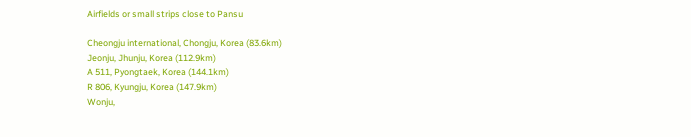Airfields or small strips close to Pansu

Cheongju international, Chongju, Korea (83.6km)
Jeonju, Jhunju, Korea (112.9km)
A 511, Pyongtaek, Korea (144.1km)
R 806, Kyungju, Korea (147.9km)
Wonju,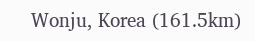Wonju, Korea (161.5km)